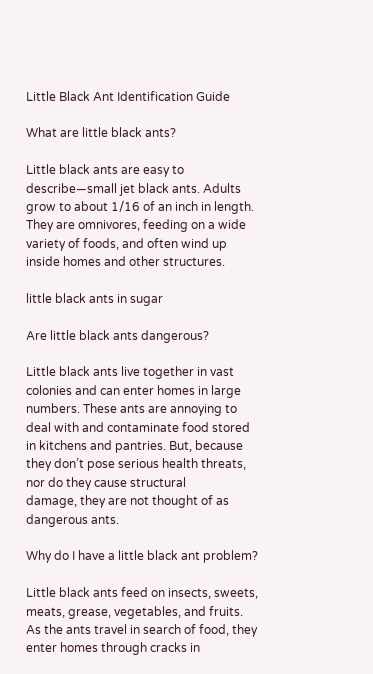Little Black Ant Identification Guide

What are little black ants?

Little black ants are easy to describe—small jet black ants. Adults grow to about 1/16 of an inch in length. They are omnivores, feeding on a wide variety of foods, and often wind up inside homes and other structures.

little black ants in sugar

Are little black ants dangerous?

Little black ants live together in vast colonies and can enter homes in large numbers. These ants are annoying to deal with and contaminate food stored in kitchens and pantries. But, because they don’t pose serious health threats, nor do they cause structural
damage, they are not thought of as dangerous ants.

Why do I have a little black ant problem?

Little black ants feed on insects, sweets, meats, grease, vegetables, and fruits. As the ants travel in search of food, they enter homes through cracks in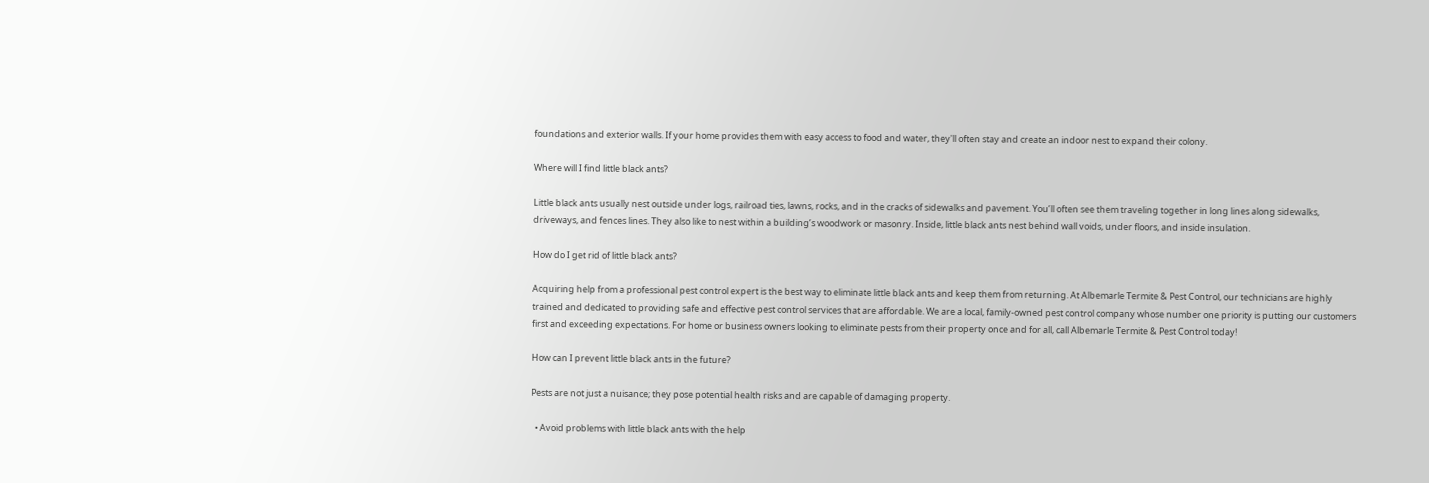foundations and exterior walls. If your home provides them with easy access to food and water, they'll often stay and create an indoor nest to expand their colony.

Where will I find little black ants?

Little black ants usually nest outside under logs, railroad ties, lawns, rocks, and in the cracks of sidewalks and pavement. You’ll often see them traveling together in long lines along sidewalks, driveways, and fences lines. They also like to nest within a building’s woodwork or masonry. Inside, little black ants nest behind wall voids, under floors, and inside insulation.

How do I get rid of little black ants?

Acquiring help from a professional pest control expert is the best way to eliminate little black ants and keep them from returning. At Albemarle Termite & Pest Control, our technicians are highly trained and dedicated to providing safe and effective pest control services that are affordable. We are a local, family-owned pest control company whose number one priority is putting our customers first and exceeding expectations. For home or business owners looking to eliminate pests from their property once and for all, call Albemarle Termite & Pest Control today!

How can I prevent little black ants in the future?

Pests are not just a nuisance; they pose potential health risks and are capable of damaging property.

  • Avoid problems with little black ants with the help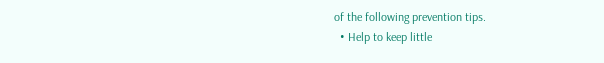of the following prevention tips.
  • Help to keep little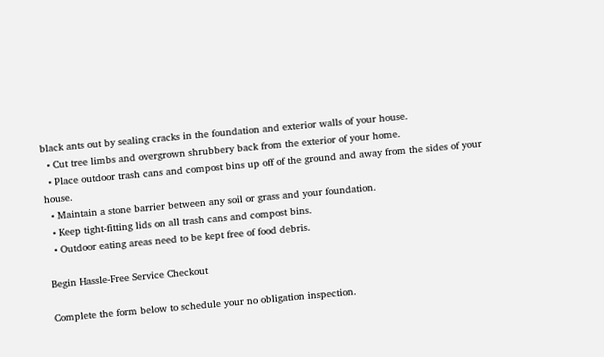black ants out by sealing cracks in the foundation and exterior walls of your house.
  • Cut tree limbs and overgrown shrubbery back from the exterior of your home.
  • Place outdoor trash cans and compost bins up off of the ground and away from the sides of your house.
  • Maintain a stone barrier between any soil or grass and your foundation.
  • Keep tight-fitting lids on all trash cans and compost bins.
  • Outdoor eating areas need to be kept free of food debris.

Begin Hassle-Free Service Checkout

Complete the form below to schedule your no obligation inspection.